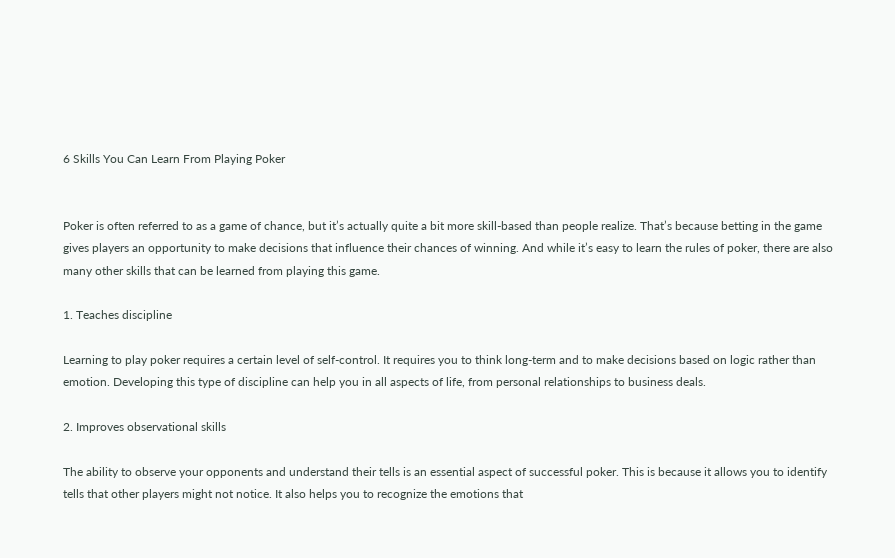6 Skills You Can Learn From Playing Poker


Poker is often referred to as a game of chance, but it’s actually quite a bit more skill-based than people realize. That’s because betting in the game gives players an opportunity to make decisions that influence their chances of winning. And while it’s easy to learn the rules of poker, there are also many other skills that can be learned from playing this game.

1. Teaches discipline

Learning to play poker requires a certain level of self-control. It requires you to think long-term and to make decisions based on logic rather than emotion. Developing this type of discipline can help you in all aspects of life, from personal relationships to business deals.

2. Improves observational skills

The ability to observe your opponents and understand their tells is an essential aspect of successful poker. This is because it allows you to identify tells that other players might not notice. It also helps you to recognize the emotions that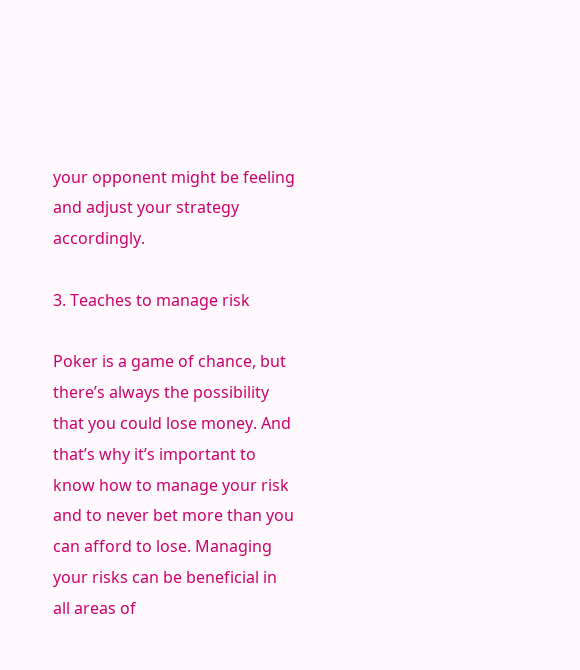your opponent might be feeling and adjust your strategy accordingly.

3. Teaches to manage risk

Poker is a game of chance, but there’s always the possibility that you could lose money. And that’s why it’s important to know how to manage your risk and to never bet more than you can afford to lose. Managing your risks can be beneficial in all areas of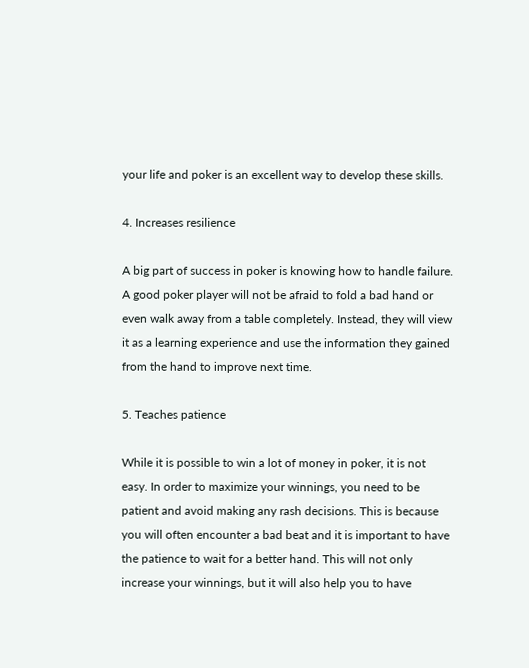your life and poker is an excellent way to develop these skills.

4. Increases resilience

A big part of success in poker is knowing how to handle failure. A good poker player will not be afraid to fold a bad hand or even walk away from a table completely. Instead, they will view it as a learning experience and use the information they gained from the hand to improve next time.

5. Teaches patience

While it is possible to win a lot of money in poker, it is not easy. In order to maximize your winnings, you need to be patient and avoid making any rash decisions. This is because you will often encounter a bad beat and it is important to have the patience to wait for a better hand. This will not only increase your winnings, but it will also help you to have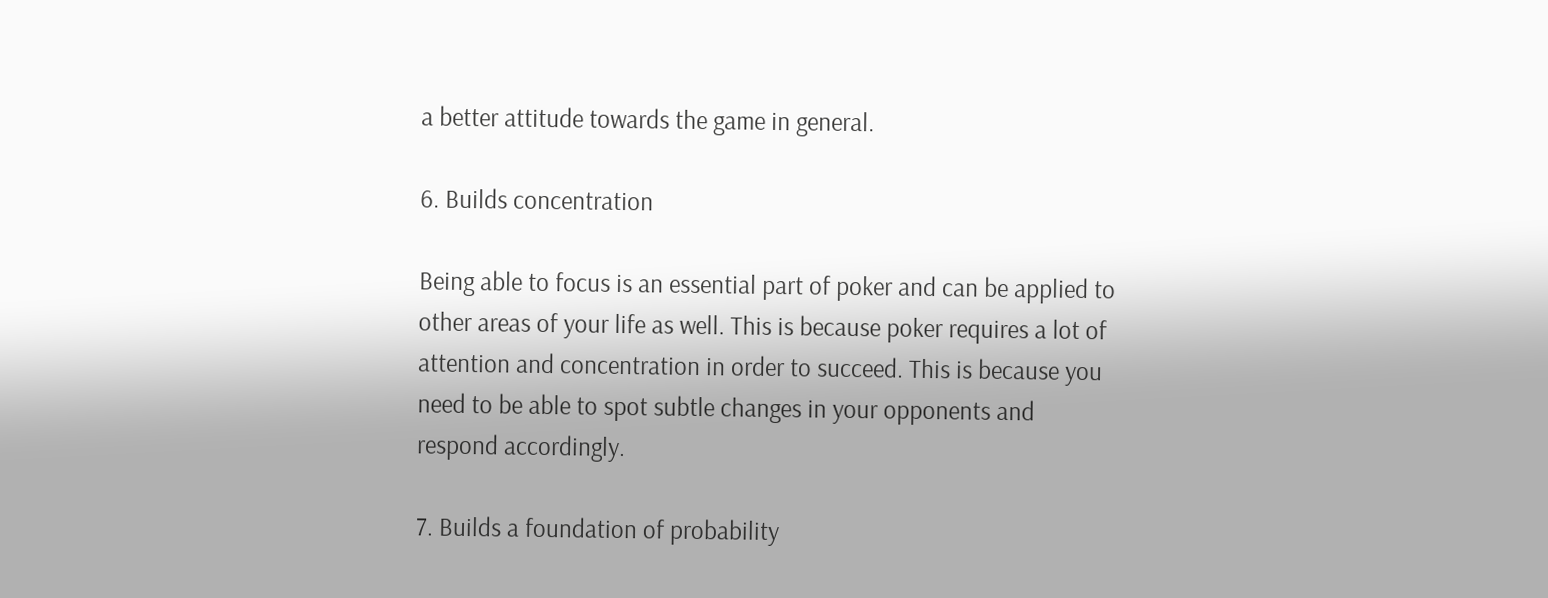a better attitude towards the game in general.

6. Builds concentration

Being able to focus is an essential part of poker and can be applied to other areas of your life as well. This is because poker requires a lot of attention and concentration in order to succeed. This is because you need to be able to spot subtle changes in your opponents and respond accordingly.

7. Builds a foundation of probability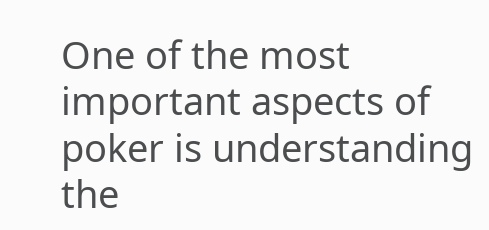One of the most important aspects of poker is understanding the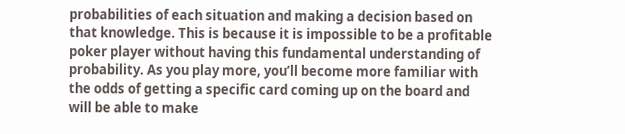probabilities of each situation and making a decision based on that knowledge. This is because it is impossible to be a profitable poker player without having this fundamental understanding of probability. As you play more, you’ll become more familiar with the odds of getting a specific card coming up on the board and will be able to make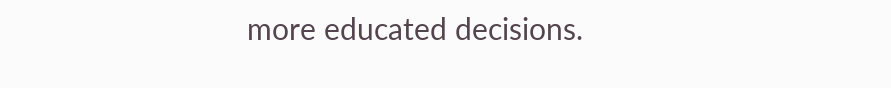more educated decisions.